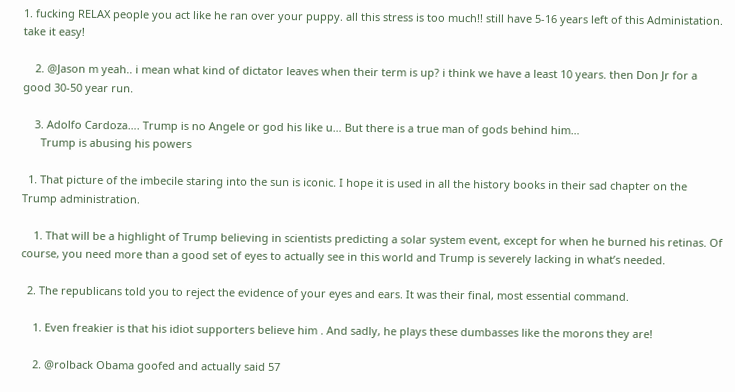1. fucking RELAX people you act like he ran over your puppy. all this stress is too much!! still have 5-16 years left of this Administation. take it easy!

    2. @Jason m yeah.. i mean what kind of dictator leaves when their term is up? i think we have a least 10 years. then Don Jr for a good 30-50 year run.

    3. Adolfo Cardoza…. Trump is no Angele or god his like u… But there is a true man of gods behind him…
      Trump is abusing his powers

  1. That picture of the imbecile staring into the sun is iconic. I hope it is used in all the history books in their sad chapter on the Trump administration.

    1. That will be a highlight of Trump believing in scientists predicting a solar system event, except for when he burned his retinas. Of course, you need more than a good set of eyes to actually see in this world and Trump is severely lacking in what’s needed.

  2. The republicans told you to reject the evidence of your eyes and ears. It was their final, most essential command.

    1. Even freakier is that his idiot supporters believe him . And sadly, he plays these dumbasses like the morons they are!

    2. @rolback Obama goofed and actually said 57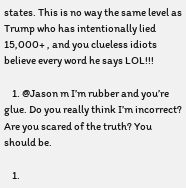states. This is no way the same level as Trump who has intentionally lied 15,000+ , and you clueless idiots believe every word he says LOL!!!

    1. @Jason m I’m rubber and you’re glue. Do you really think I’m incorrect? Are you scared of the truth? You should be.

    1.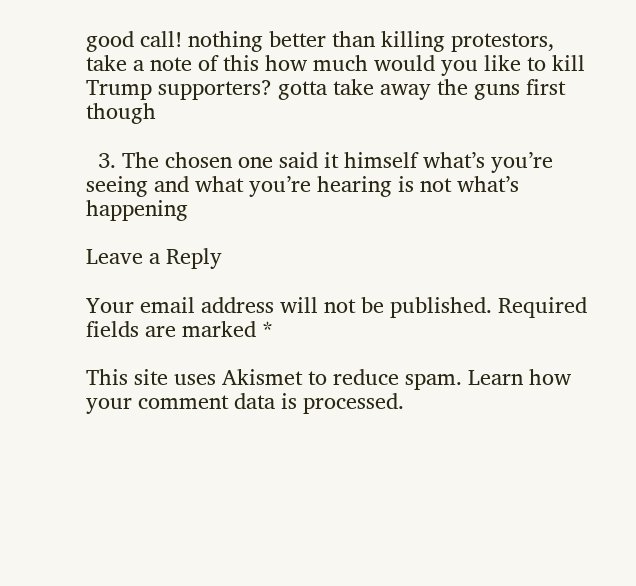good call! nothing better than killing protestors, take a note of this how much would you like to kill Trump supporters? gotta take away the guns first though

  3. The chosen one said it himself what’s you’re seeing and what you’re hearing is not what’s happening

Leave a Reply

Your email address will not be published. Required fields are marked *

This site uses Akismet to reduce spam. Learn how your comment data is processed.